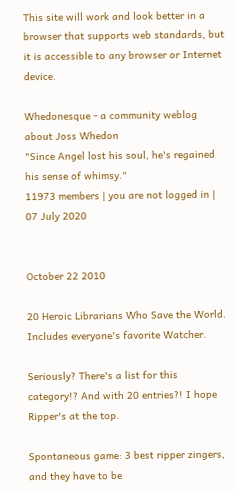This site will work and look better in a browser that supports web standards, but it is accessible to any browser or Internet device.

Whedonesque - a community weblog about Joss Whedon
"Since Angel lost his soul, he's regained his sense of whimsy."
11973 members | you are not logged in | 07 July 2020


October 22 2010

20 Heroic Librarians Who Save the World. Includes everyone's favorite Watcher.

Seriously? There's a list for this category!? And with 20 entries?! I hope Ripper's at the top.

Spontaneous game: 3 best ripper zingers, and they have to be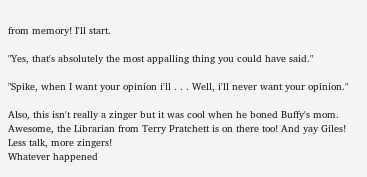from memory! I'll start.

"Yes, that's absolutely the most appalling thing you could have said."

"Spike, when I want your opinion i'll . . . Well, i'll never want your opinion."

Also, this isn't really a zinger but it was cool when he boned Buffy's mom.
Awesome, the Librarian from Terry Pratchett is on there too! And yay Giles!
Less talk, more zingers!
Whatever happened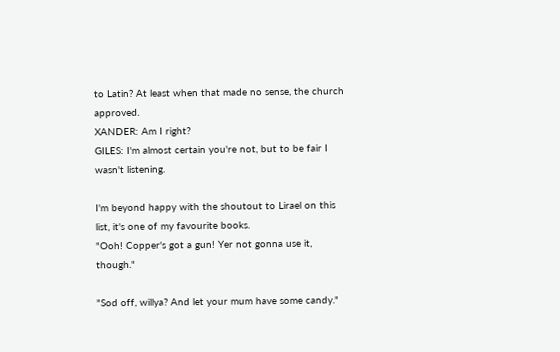to Latin? At least when that made no sense, the church approved.
XANDER: Am I right?
GILES: I'm almost certain you're not, but to be fair I wasn't listening.

I'm beyond happy with the shoutout to Lirael on this list, it's one of my favourite books.
"Ooh! Copper's got a gun! Yer not gonna use it, though."

"Sod off, willya? And let your mum have some candy."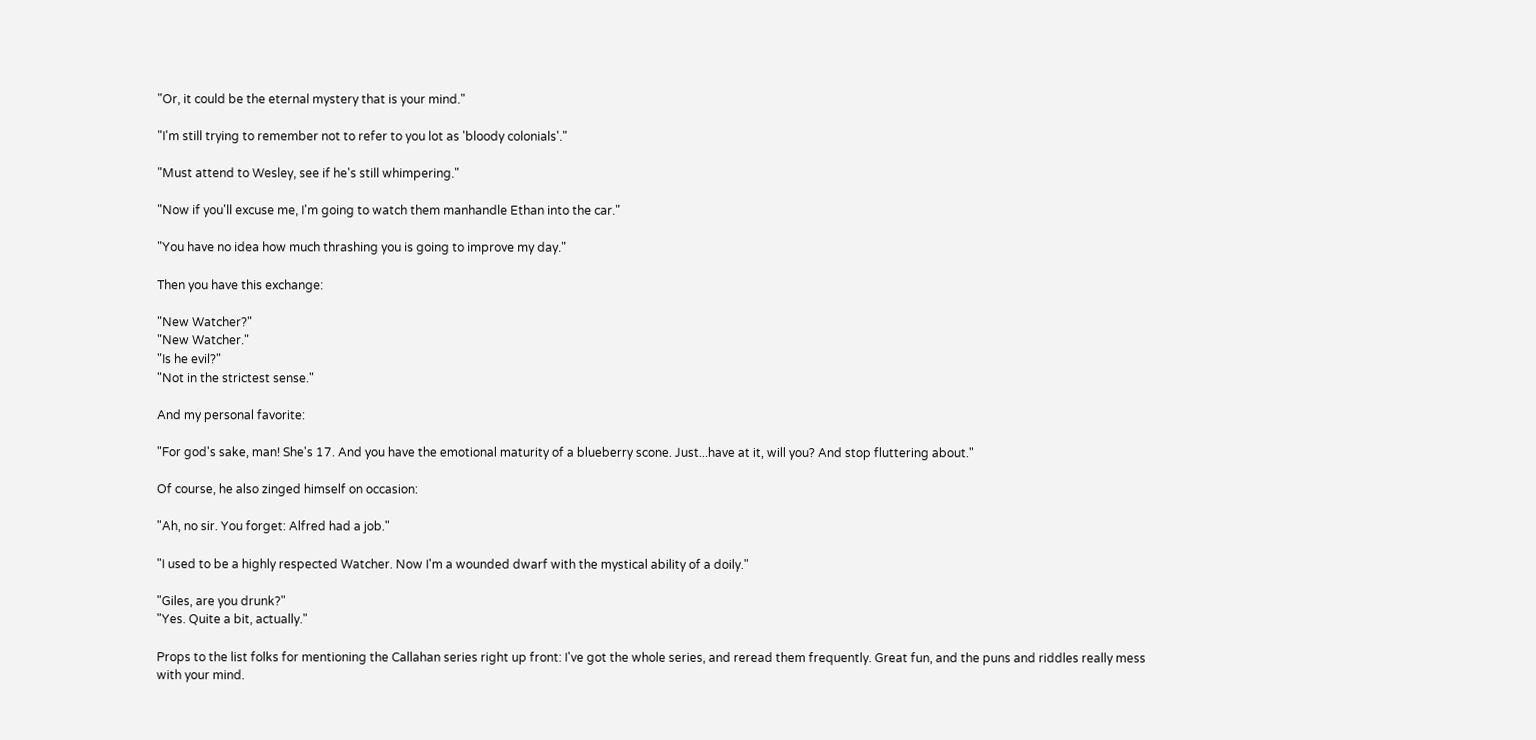"Or, it could be the eternal mystery that is your mind."

"I'm still trying to remember not to refer to you lot as 'bloody colonials'."

"Must attend to Wesley, see if he's still whimpering."

"Now if you'll excuse me, I'm going to watch them manhandle Ethan into the car."

"You have no idea how much thrashing you is going to improve my day."

Then you have this exchange:

"New Watcher?"
"New Watcher."
"Is he evil?"
"Not in the strictest sense."

And my personal favorite:

"For god's sake, man! She's 17. And you have the emotional maturity of a blueberry scone. Just...have at it, will you? And stop fluttering about."

Of course, he also zinged himself on occasion:

"Ah, no sir. You forget: Alfred had a job."

"I used to be a highly respected Watcher. Now I'm a wounded dwarf with the mystical ability of a doily."

"Giles, are you drunk?"
"Yes. Quite a bit, actually."

Props to the list folks for mentioning the Callahan series right up front: I've got the whole series, and reread them frequently. Great fun, and the puns and riddles really mess with your mind.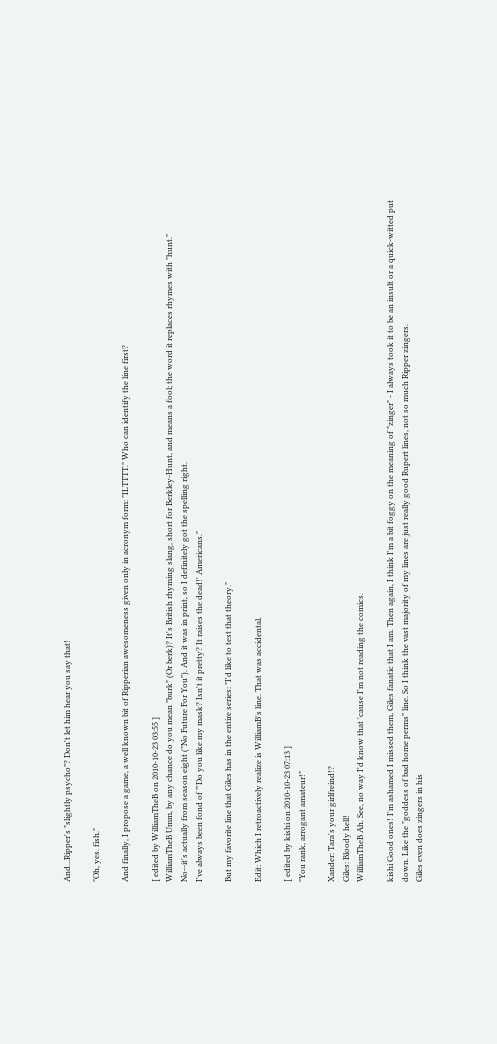And...Ripper's "slightly psycho"? Don't let him hear you say that!

"Oh, yes. fish."

And finally, I propose a game, a well known bit of Ripperian awesomeness given only in acronym form: "ILTTTT." Who can identify the line first?

[ edited by WilliamTheB on 2010-10-23 03:55 ]
WilliamTheB Umm, by any chance do you mean "burk" (Or berk)? It's British rhyming slang, short for Berkley-Hunt, and means a fool; the word it replaces rhymes with "hunt."
No--it's actually from season eight ("No Future For You"). And it was in print, so I definitely got the spelling right.
I've always been fond of "'Do you like my mask? Isn't it pretty? It raises the dead!' Americans."

But my favorite line that Giles has in the entire series: "I'd like to test that theory."

Edit: Which I retroactively realize is WilliamB's line. That was accidental.

[ edited by kishi on 2010-10-23 07:13 ]
"You rank, arrogant amateur!"

Xander: Tara's your girlfreind!?
Giles: Bloody hell!
WilliamTheB Ah. See, no way I'd know that 'cause I'm not reading the comics.

kishi Good ones! I'm ashamed I missed them, Giles fanatic that I am. Then again, I think I'm a bit foggy on the meaning of "zinger" - I always took it to be an insult or a quick-witted put down. Like the "goddess of bad home perms" line. So I think the vast majority of my lines are just really good Rupert lines, not so much Ripper zingers.
Giles even does zingers in his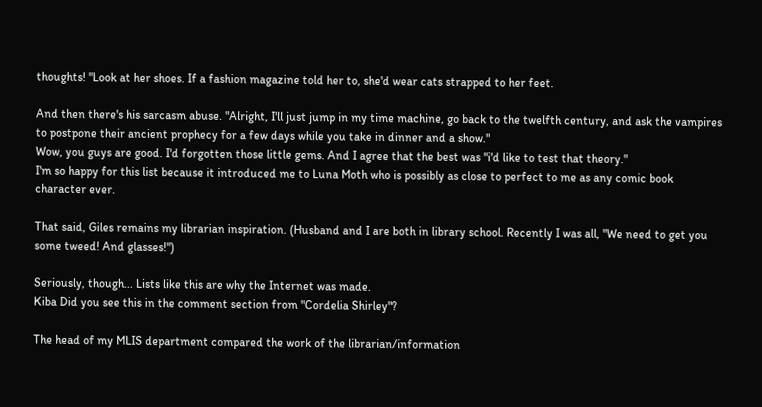thoughts! "Look at her shoes. If a fashion magazine told her to, she'd wear cats strapped to her feet.

And then there's his sarcasm abuse. "Alright, I'll just jump in my time machine, go back to the twelfth century, and ask the vampires to postpone their ancient prophecy for a few days while you take in dinner and a show."
Wow, you guys are good. I'd forgotten those little gems. And I agree that the best was "i'd like to test that theory."
I'm so happy for this list because it introduced me to Luna Moth who is possibly as close to perfect to me as any comic book character ever.

That said, Giles remains my librarian inspiration. (Husband and I are both in library school. Recently I was all, "We need to get you some tweed! And glasses!")

Seriously, though... Lists like this are why the Internet was made.
Kiba Did you see this in the comment section from "Cordelia Shirley"?

The head of my MLIS department compared the work of the librarian/information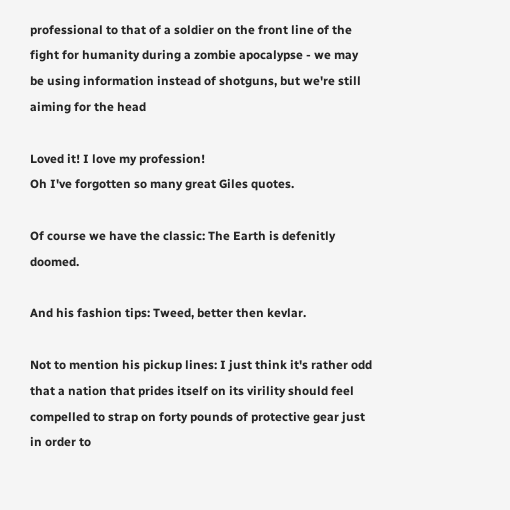professional to that of a soldier on the front line of the fight for humanity during a zombie apocalypse - we may be using information instead of shotguns, but we're still aiming for the head

Loved it! I love my profession!
Oh I've forgotten so many great Giles quotes.

Of course we have the classic: The Earth is defenitly doomed.

And his fashion tips: Tweed, better then kevlar.

Not to mention his pickup lines: I just think it's rather odd that a nation that prides itself on its virility should feel compelled to strap on forty pounds of protective gear just in order to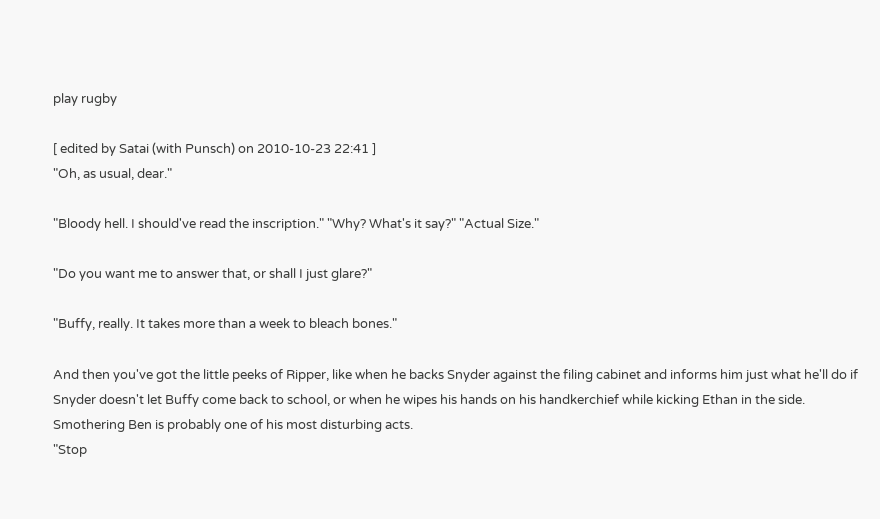play rugby

[ edited by Satai (with Punsch) on 2010-10-23 22:41 ]
"Oh, as usual, dear."

"Bloody hell. I should've read the inscription." "Why? What's it say?" "Actual Size."

"Do you want me to answer that, or shall I just glare?"

"Buffy, really. It takes more than a week to bleach bones."

And then you've got the little peeks of Ripper, like when he backs Snyder against the filing cabinet and informs him just what he'll do if Snyder doesn't let Buffy come back to school, or when he wipes his hands on his handkerchief while kicking Ethan in the side. Smothering Ben is probably one of his most disturbing acts.
"Stop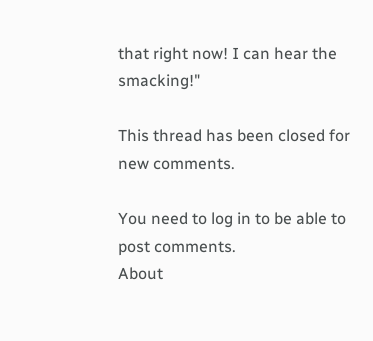that right now! I can hear the smacking!"

This thread has been closed for new comments.

You need to log in to be able to post comments.
About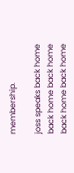membership.

joss speaks back home back home back home back home back home